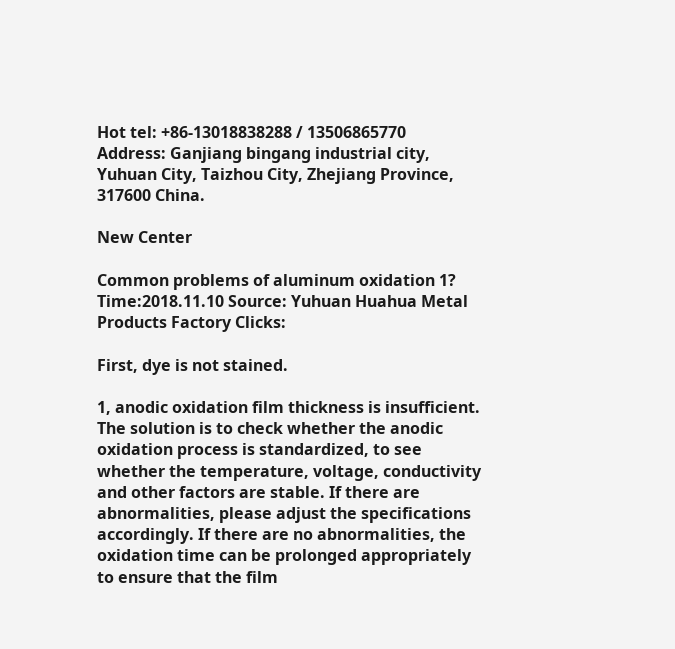Hot tel: +86-13018838288 / 13506865770
Address: Ganjiang bingang industrial city, Yuhuan City, Taizhou City, Zhejiang Province, 317600 China.

New Center

Common problems of aluminum oxidation 1?
Time:2018.11.10 Source: Yuhuan Huahua Metal Products Factory Clicks:

First, dye is not stained.

1, anodic oxidation film thickness is insufficient. The solution is to check whether the anodic oxidation process is standardized, to see whether the temperature, voltage, conductivity and other factors are stable. If there are abnormalities, please adjust the specifications accordingly. If there are no abnormalities, the oxidation time can be prolonged appropriately to ensure that the film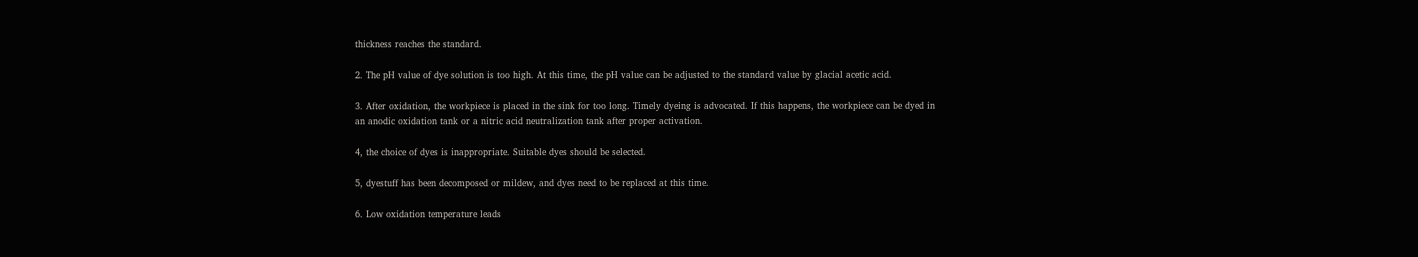thickness reaches the standard.

2. The pH value of dye solution is too high. At this time, the pH value can be adjusted to the standard value by glacial acetic acid.

3. After oxidation, the workpiece is placed in the sink for too long. Timely dyeing is advocated. If this happens, the workpiece can be dyed in an anodic oxidation tank or a nitric acid neutralization tank after proper activation.

4, the choice of dyes is inappropriate. Suitable dyes should be selected.

5, dyestuff has been decomposed or mildew, and dyes need to be replaced at this time.

6. Low oxidation temperature leads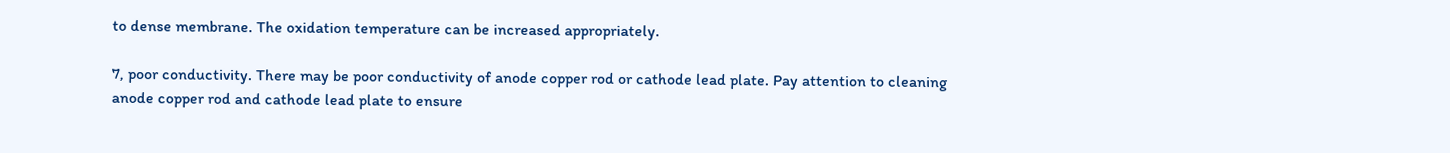to dense membrane. The oxidation temperature can be increased appropriately.

7, poor conductivity. There may be poor conductivity of anode copper rod or cathode lead plate. Pay attention to cleaning anode copper rod and cathode lead plate to ensure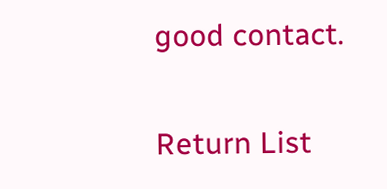good contact.

Return List